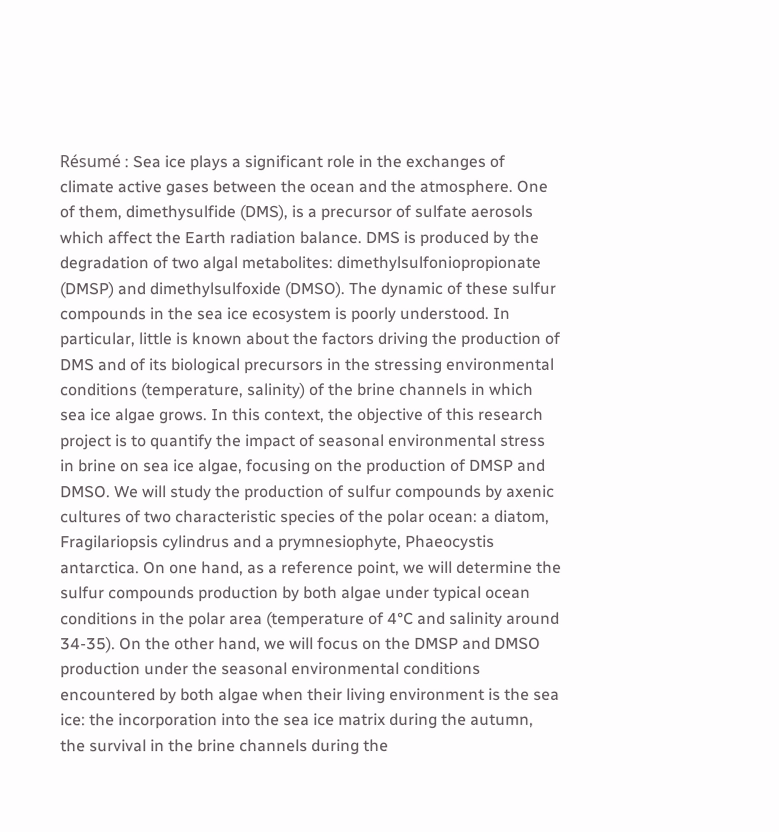Résumé : Sea ice plays a significant role in the exchanges of climate active gases between the ocean and the atmosphere. One of them, dimethysulfide (DMS), is a precursor of sulfate aerosols which affect the Earth radiation balance. DMS is produced by the degradation of two algal metabolites: dimethylsulfoniopropionate (DMSP) and dimethylsulfoxide (DMSO). The dynamic of these sulfur compounds in the sea ice ecosystem is poorly understood. In particular, little is known about the factors driving the production of DMS and of its biological precursors in the stressing environmental conditions (temperature, salinity) of the brine channels in which sea ice algae grows. In this context, the objective of this research project is to quantify the impact of seasonal environmental stress in brine on sea ice algae, focusing on the production of DMSP and DMSO. We will study the production of sulfur compounds by axenic cultures of two characteristic species of the polar ocean: a diatom, Fragilariopsis cylindrus and a prymnesiophyte, Phaeocystis antarctica. On one hand, as a reference point, we will determine the sulfur compounds production by both algae under typical ocean conditions in the polar area (temperature of 4°C and salinity around 34-35). On the other hand, we will focus on the DMSP and DMSO production under the seasonal environmental conditions encountered by both algae when their living environment is the sea ice: the incorporation into the sea ice matrix during the autumn, the survival in the brine channels during the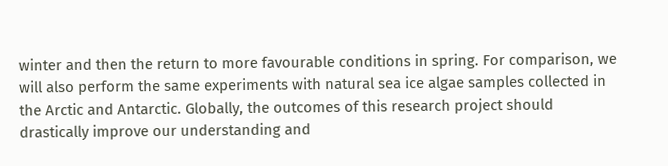winter and then the return to more favourable conditions in spring. For comparison, we will also perform the same experiments with natural sea ice algae samples collected in the Arctic and Antarctic. Globally, the outcomes of this research project should drastically improve our understanding and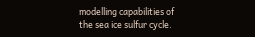modelling capabilities of the sea ice sulfur cycle.